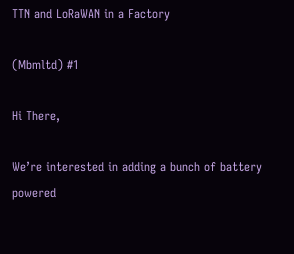TTN and LoRaWAN in a Factory

(Mbmltd) #1

Hi There,

We’re interested in adding a bunch of battery powered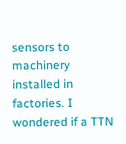sensors to machinery installed in factories. I wondered if a TTN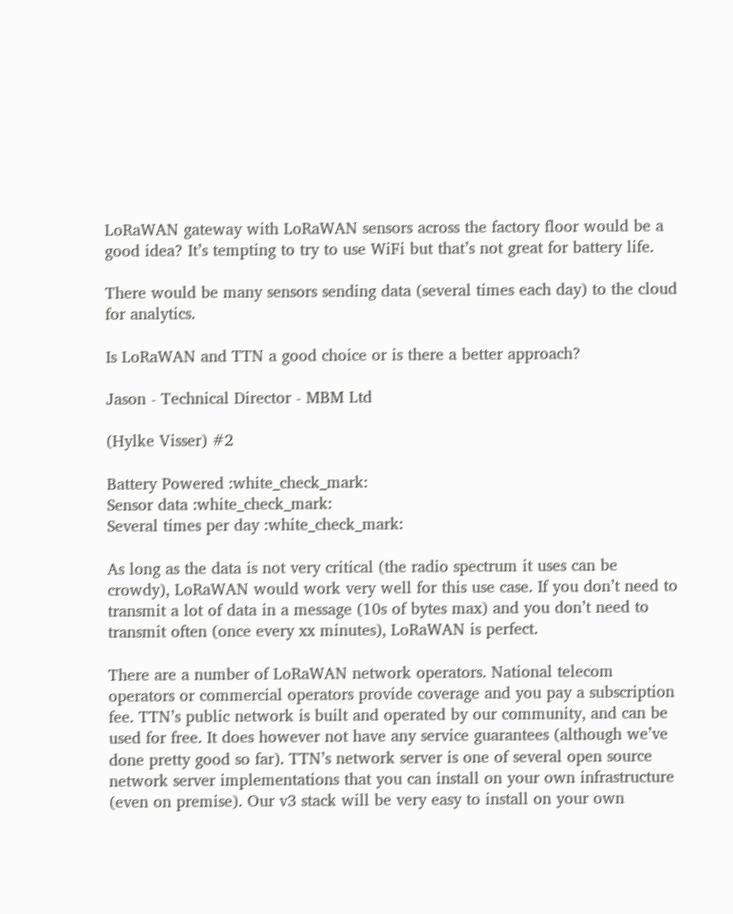LoRaWAN gateway with LoRaWAN sensors across the factory floor would be a good idea? It’s tempting to try to use WiFi but that’s not great for battery life.

There would be many sensors sending data (several times each day) to the cloud for analytics.

Is LoRaWAN and TTN a good choice or is there a better approach?

Jason - Technical Director - MBM Ltd

(Hylke Visser) #2

Battery Powered :white_check_mark:
Sensor data :white_check_mark:
Several times per day :white_check_mark:

As long as the data is not very critical (the radio spectrum it uses can be crowdy), LoRaWAN would work very well for this use case. If you don’t need to transmit a lot of data in a message (10s of bytes max) and you don’t need to transmit often (once every xx minutes), LoRaWAN is perfect.

There are a number of LoRaWAN network operators. National telecom operators or commercial operators provide coverage and you pay a subscription fee. TTN’s public network is built and operated by our community, and can be used for free. It does however not have any service guarantees (although we’ve done pretty good so far). TTN’s network server is one of several open source network server implementations that you can install on your own infrastructure (even on premise). Our v3 stack will be very easy to install on your own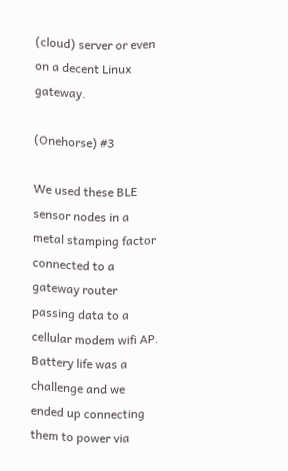(cloud) server or even on a decent Linux gateway.

(Onehorse) #3

We used these BLE sensor nodes in a metal stamping factor connected to a gateway router passing data to a cellular modem wifi AP. Battery life was a challenge and we ended up connecting them to power via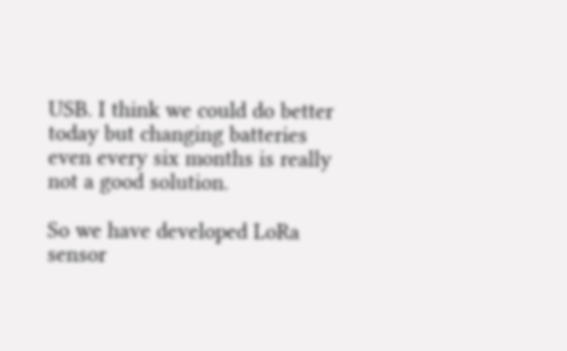USB. I think we could do better today but changing batteries even every six months is really not a good solution.

So we have developed LoRa sensor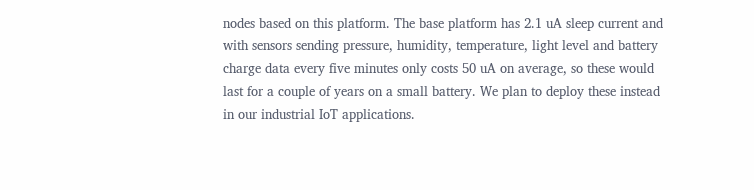nodes based on this platform. The base platform has 2.1 uA sleep current and with sensors sending pressure, humidity, temperature, light level and battery charge data every five minutes only costs 50 uA on average, so these would last for a couple of years on a small battery. We plan to deploy these instead in our industrial IoT applications.